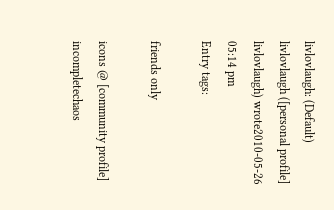livlovlaugh: (Default)
livlovlaugh ([personal profile] livlovlaugh) wrote2010-05-26 05:14 pm
Entry tags:

friends only

icons @ [community profile] incompletechaos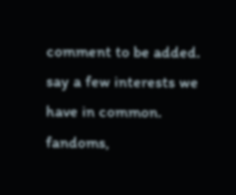comment to be added.
say a few interests we have in common.
fandoms,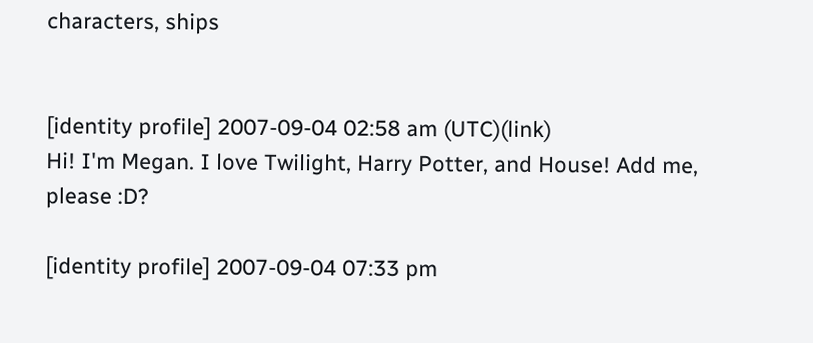characters, ships


[identity profile] 2007-09-04 02:58 am (UTC)(link)
Hi! I'm Megan. I love Twilight, Harry Potter, and House! Add me, please :D?

[identity profile] 2007-09-04 07:33 pm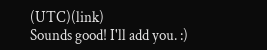(UTC)(link)
Sounds good! I'll add you. :)